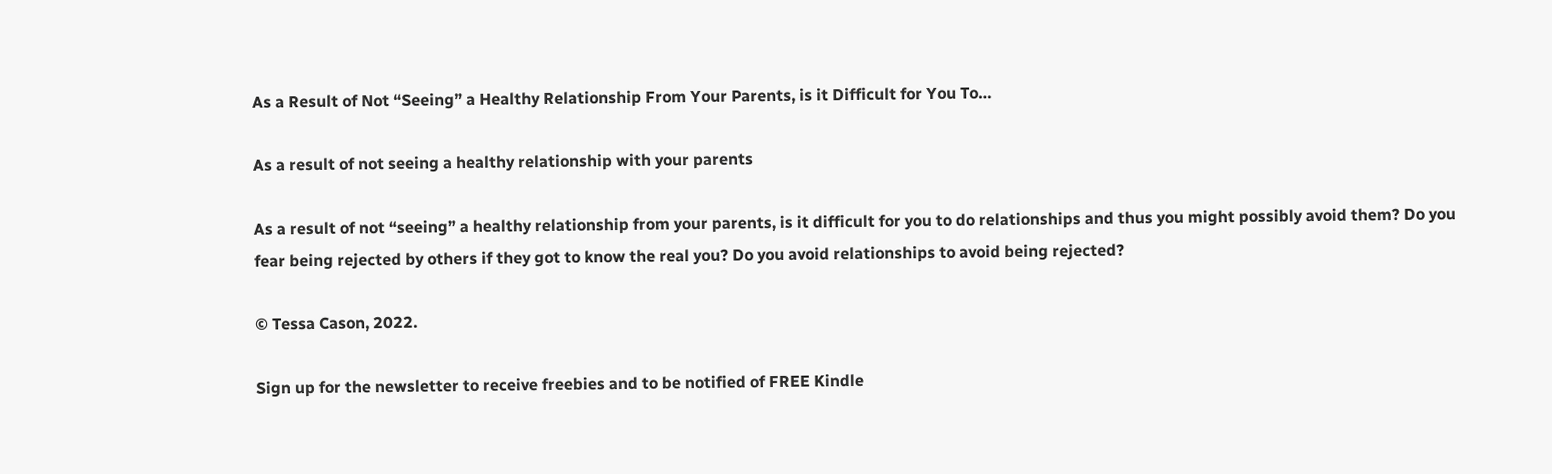As a Result of Not “Seeing” a Healthy Relationship From Your Parents, is it Difficult for You To…

As a result of not seeing a healthy relationship with your parents

As a result of not “seeing” a healthy relationship from your parents, is it difficult for you to do relationships and thus you might possibly avoid them? Do you fear being rejected by others if they got to know the real you? Do you avoid relationships to avoid being rejected?

© Tessa Cason, 2022.

Sign up for the newsletter to receive freebies and to be notified of FREE Kindle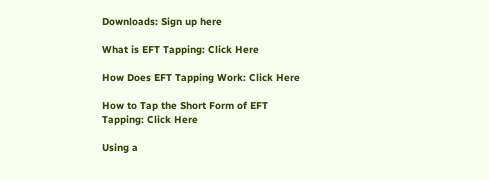Downloads: Sign up here

What is EFT Tapping: Click Here

How Does EFT Tapping Work: Click Here

How to Tap the Short Form of EFT Tapping: Click Here

Using a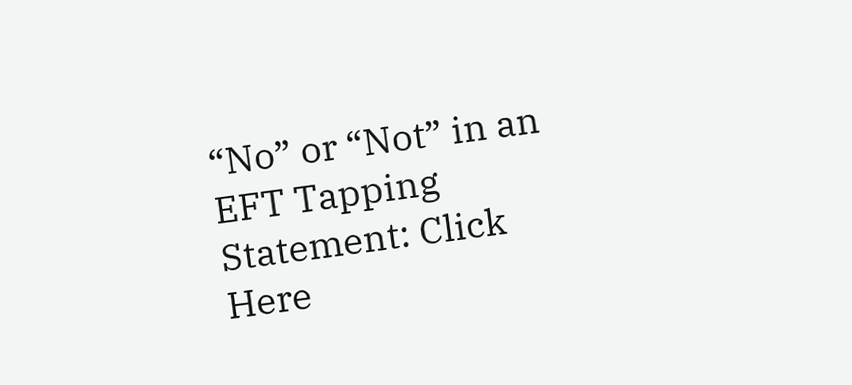“No” or “Not” in an EFT Tapping Statement: Click Here